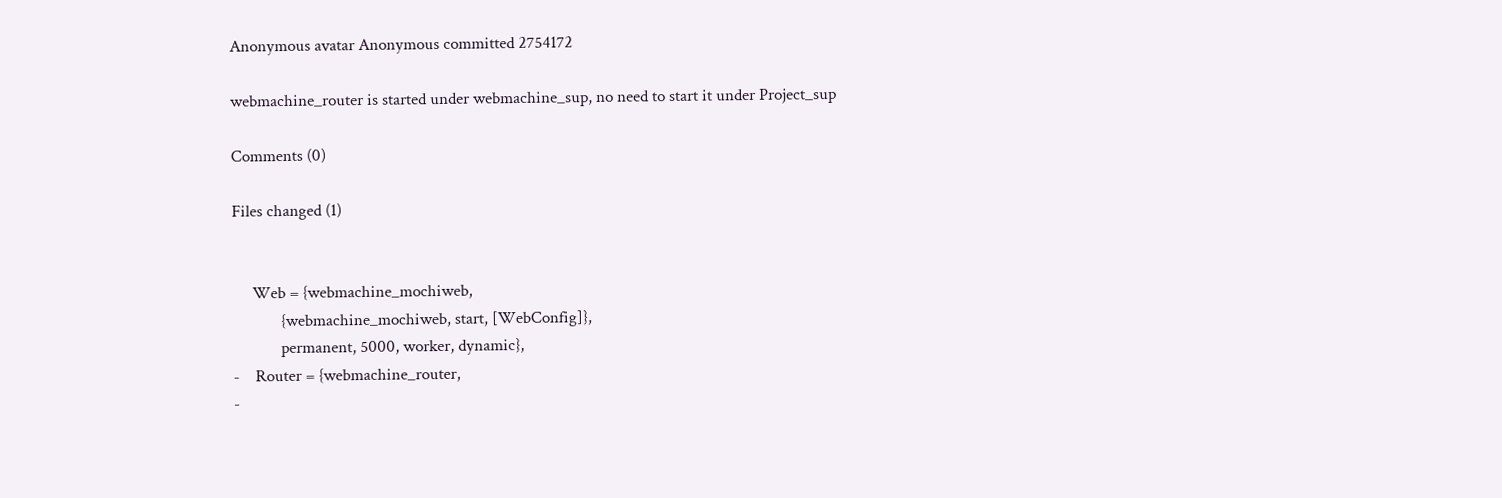Anonymous avatar Anonymous committed 2754172

webmachine_router is started under webmachine_sup, no need to start it under Project_sup

Comments (0)

Files changed (1)


     Web = {webmachine_mochiweb,
            {webmachine_mochiweb, start, [WebConfig]},
            permanent, 5000, worker, dynamic},
-    Router = {webmachine_router,
-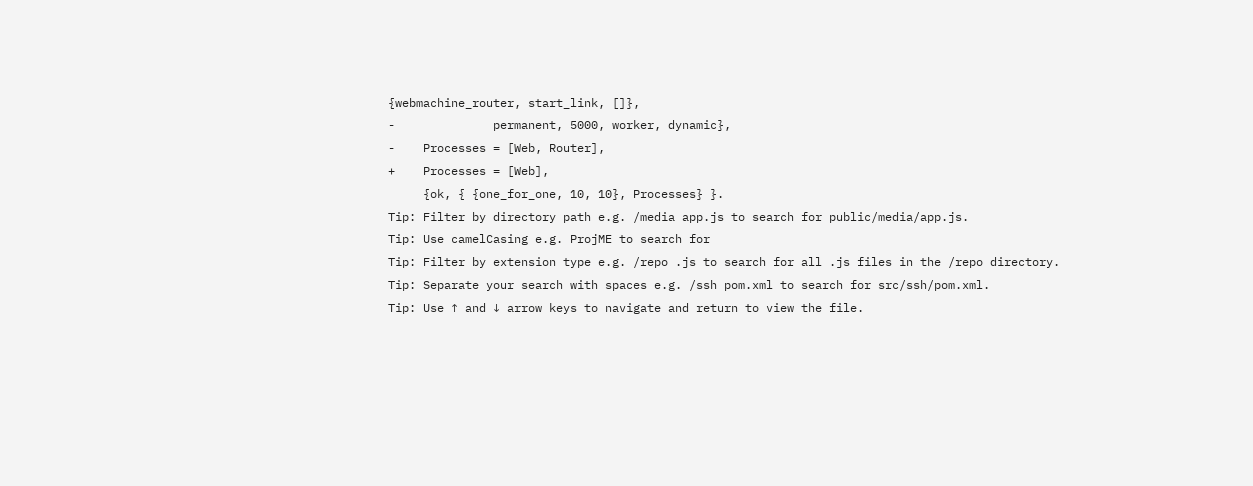{webmachine_router, start_link, []},
-              permanent, 5000, worker, dynamic},
-    Processes = [Web, Router],
+    Processes = [Web],
     {ok, { {one_for_one, 10, 10}, Processes} }.
Tip: Filter by directory path e.g. /media app.js to search for public/media/app.js.
Tip: Use camelCasing e.g. ProjME to search for
Tip: Filter by extension type e.g. /repo .js to search for all .js files in the /repo directory.
Tip: Separate your search with spaces e.g. /ssh pom.xml to search for src/ssh/pom.xml.
Tip: Use ↑ and ↓ arrow keys to navigate and return to view the file.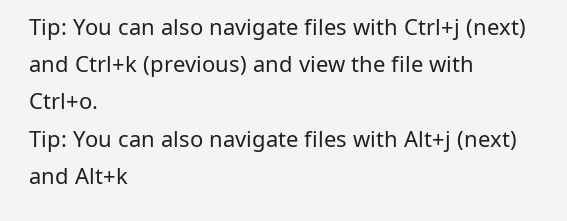Tip: You can also navigate files with Ctrl+j (next) and Ctrl+k (previous) and view the file with Ctrl+o.
Tip: You can also navigate files with Alt+j (next) and Alt+k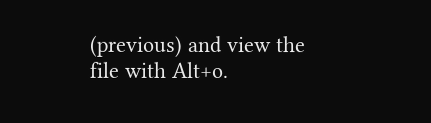(previous) and view the file with Alt+o.